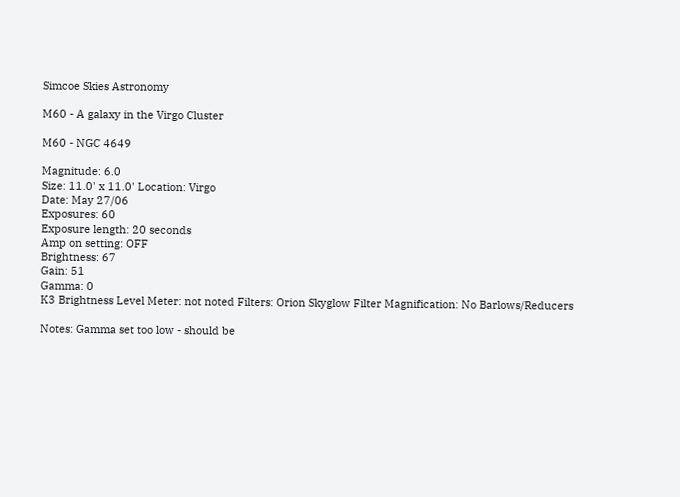Simcoe Skies Astronomy

M60 - A galaxy in the Virgo Cluster

M60 - NGC 4649

Magnitude: 6.0
Size: 11.0' x 11.0' Location: Virgo
Date: May 27/06
Exposures: 60
Exposure length: 20 seconds
Amp on setting: OFF
Brightness: 67
Gain: 51
Gamma: 0
K3 Brightness Level Meter: not noted Filters: Orion Skyglow Filter Magnification: No Barlows/Reducers

Notes: Gamma set too low - should be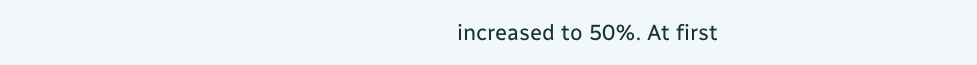increased to 50%. At first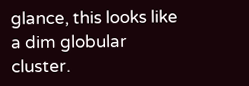glance, this looks like a dim globular cluster.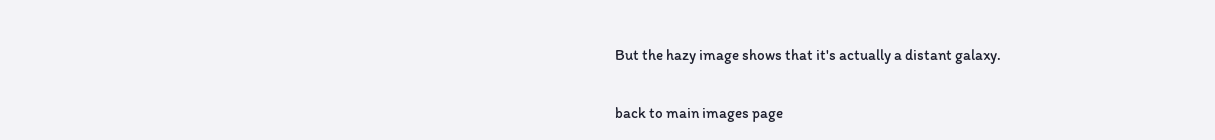But the hazy image shows that it's actually a distant galaxy.

back to main images page